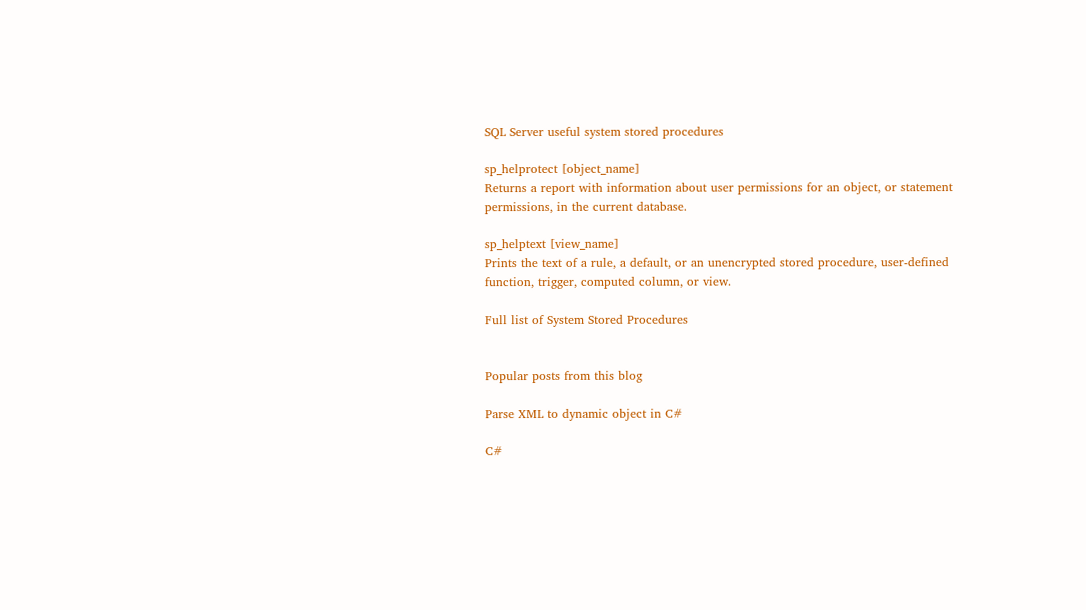SQL Server useful system stored procedures

sp_helprotect [object_name]
Returns a report with information about user permissions for an object, or statement permissions, in the current database.

sp_helptext [view_name]
Prints the text of a rule, a default, or an unencrypted stored procedure, user-defined function, trigger, computed column, or view.

Full list of System Stored Procedures


Popular posts from this blog

Parse XML to dynamic object in C#

C#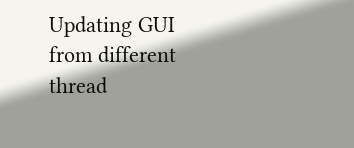Updating GUI from different thread